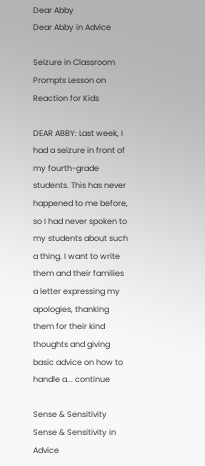Dear Abby
Dear Abby in Advice

Seizure in Classroom Prompts Lesson on Reaction for Kids

DEAR ABBY: Last week, I had a seizure in front of my fourth-grade students. This has never happened to me before, so I had never spoken to my students about such a thing. I want to write them and their families a letter expressing my apologies, thanking them for their kind thoughts and giving basic advice on how to handle a... continue

Sense & Sensitivity
Sense & Sensitivity in Advice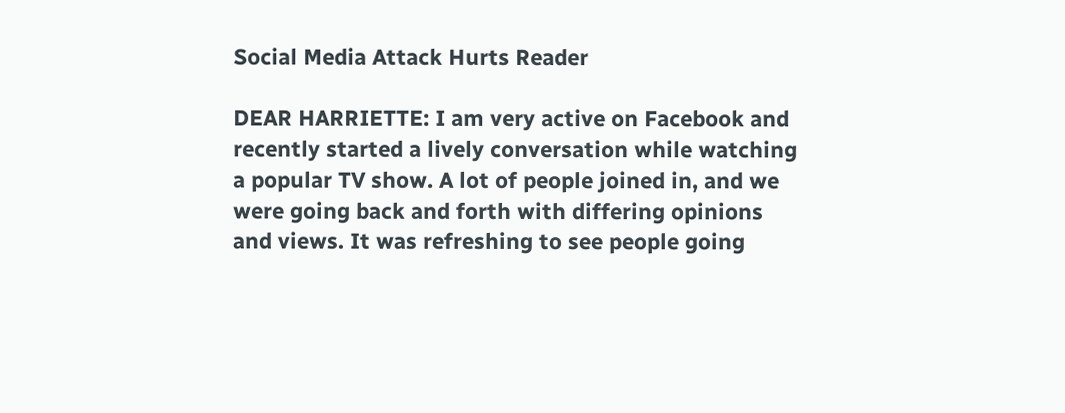Social Media Attack Hurts Reader

DEAR HARRIETTE: I am very active on Facebook and recently started a lively conversation while watching a popular TV show. A lot of people joined in, and we were going back and forth with differing opinions and views. It was refreshing to see people going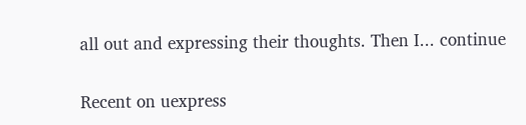all out and expressing their thoughts. Then I... continue

Recent on uexpress